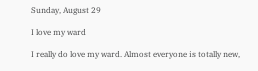Sunday, August 29

I love my ward

I really do love my ward. Almost everyone is totally new,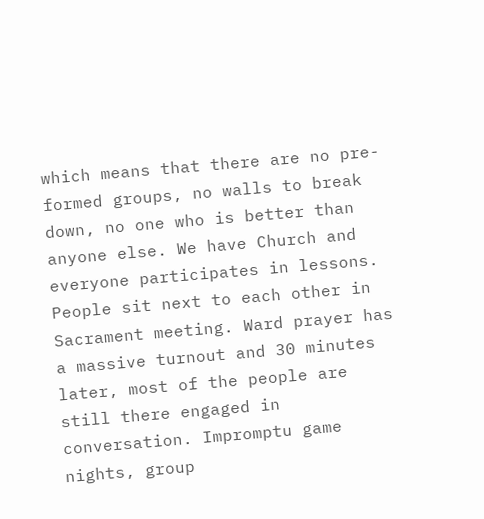which means that there are no pre-formed groups, no walls to break down, no one who is better than anyone else. We have Church and everyone participates in lessons. People sit next to each other in Sacrament meeting. Ward prayer has a massive turnout and 30 minutes later, most of the people are still there engaged in conversation. Impromptu game nights, group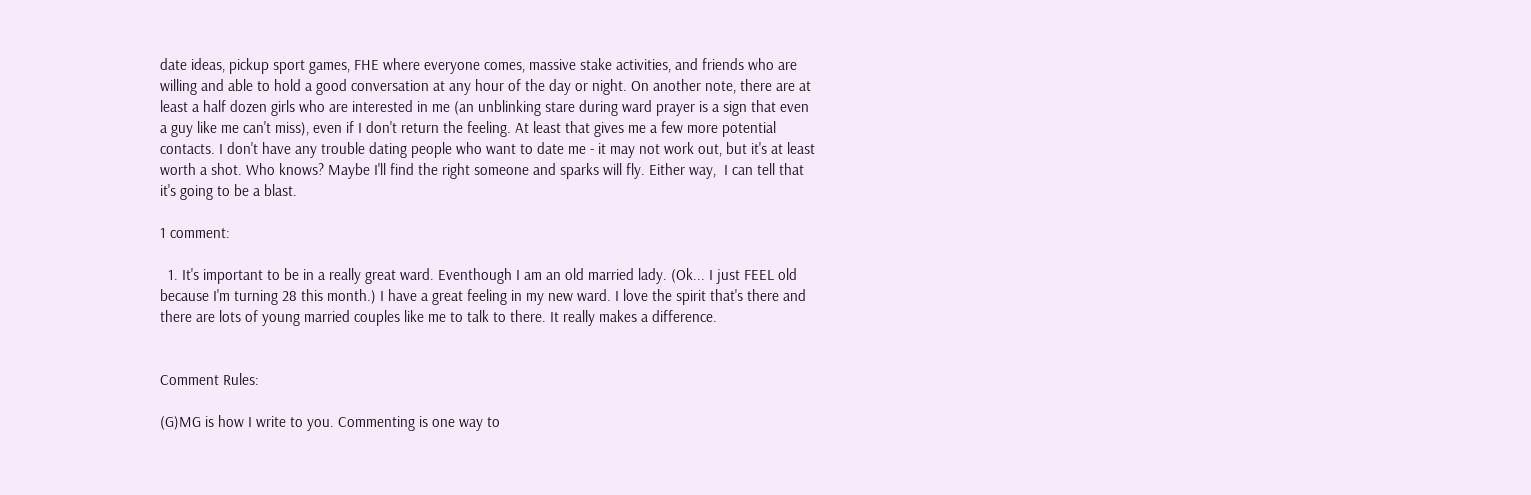date ideas, pickup sport games, FHE where everyone comes, massive stake activities, and friends who are willing and able to hold a good conversation at any hour of the day or night. On another note, there are at least a half dozen girls who are interested in me (an unblinking stare during ward prayer is a sign that even a guy like me can't miss), even if I don't return the feeling. At least that gives me a few more potential contacts. I don't have any trouble dating people who want to date me - it may not work out, but it's at least worth a shot. Who knows? Maybe I'll find the right someone and sparks will fly. Either way,  I can tell that it's going to be a blast.

1 comment:

  1. It's important to be in a really great ward. Eventhough I am an old married lady. (Ok... I just FEEL old because I'm turning 28 this month.) I have a great feeling in my new ward. I love the spirit that's there and there are lots of young married couples like me to talk to there. It really makes a difference.


Comment Rules:

(G)MG is how I write to you. Commenting is one way to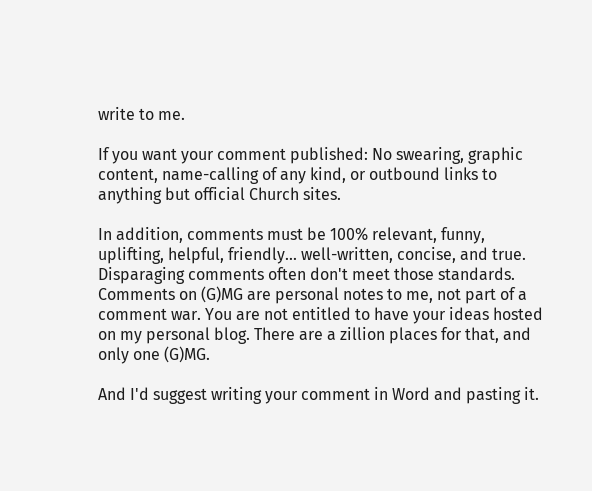write to me.

If you want your comment published: No swearing, graphic content, name-calling of any kind, or outbound links to anything but official Church sites.

In addition, comments must be 100% relevant, funny, uplifting, helpful, friendly... well-written, concise, and true. Disparaging comments often don't meet those standards. Comments on (G)MG are personal notes to me, not part of a comment war. You are not entitled to have your ideas hosted on my personal blog. There are a zillion places for that, and only one (G)MG.

And I'd suggest writing your comment in Word and pasting it.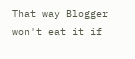That way Blogger won't eat it if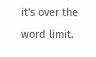it's over the word limit.